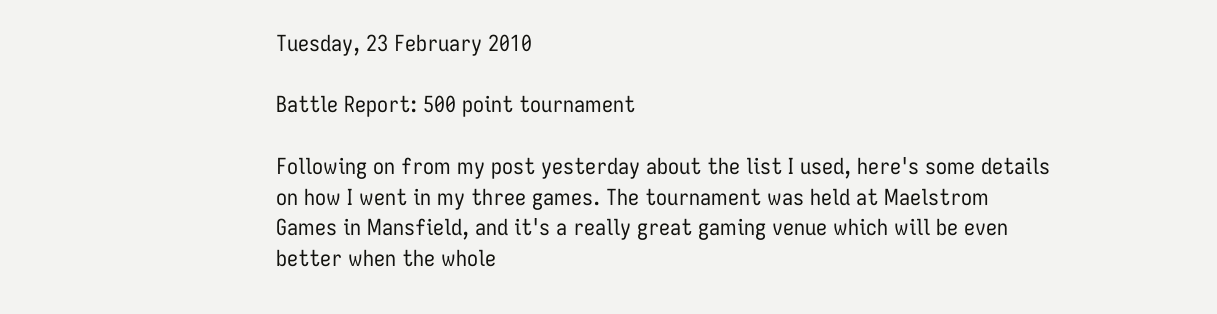Tuesday, 23 February 2010

Battle Report: 500 point tournament

Following on from my post yesterday about the list I used, here's some details on how I went in my three games. The tournament was held at Maelstrom Games in Mansfield, and it's a really great gaming venue which will be even better when the whole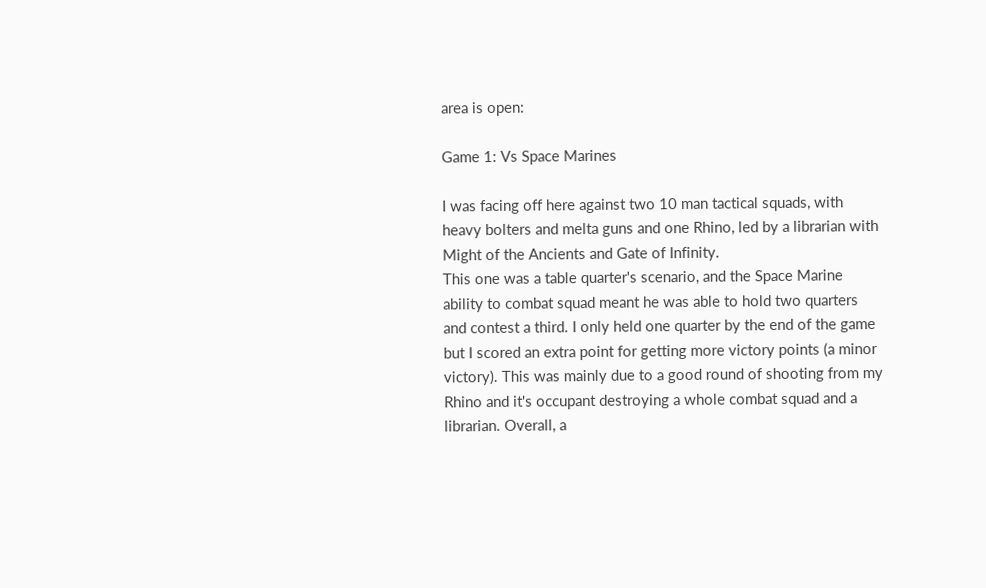area is open:

Game 1: Vs Space Marines

I was facing off here against two 10 man tactical squads, with heavy bolters and melta guns and one Rhino, led by a librarian with Might of the Ancients and Gate of Infinity.
This one was a table quarter's scenario, and the Space Marine ability to combat squad meant he was able to hold two quarters and contest a third. I only held one quarter by the end of the game but I scored an extra point for getting more victory points (a minor victory). This was mainly due to a good round of shooting from my Rhino and it's occupant destroying a whole combat squad and a librarian. Overall, a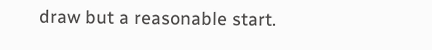draw but a reasonable start.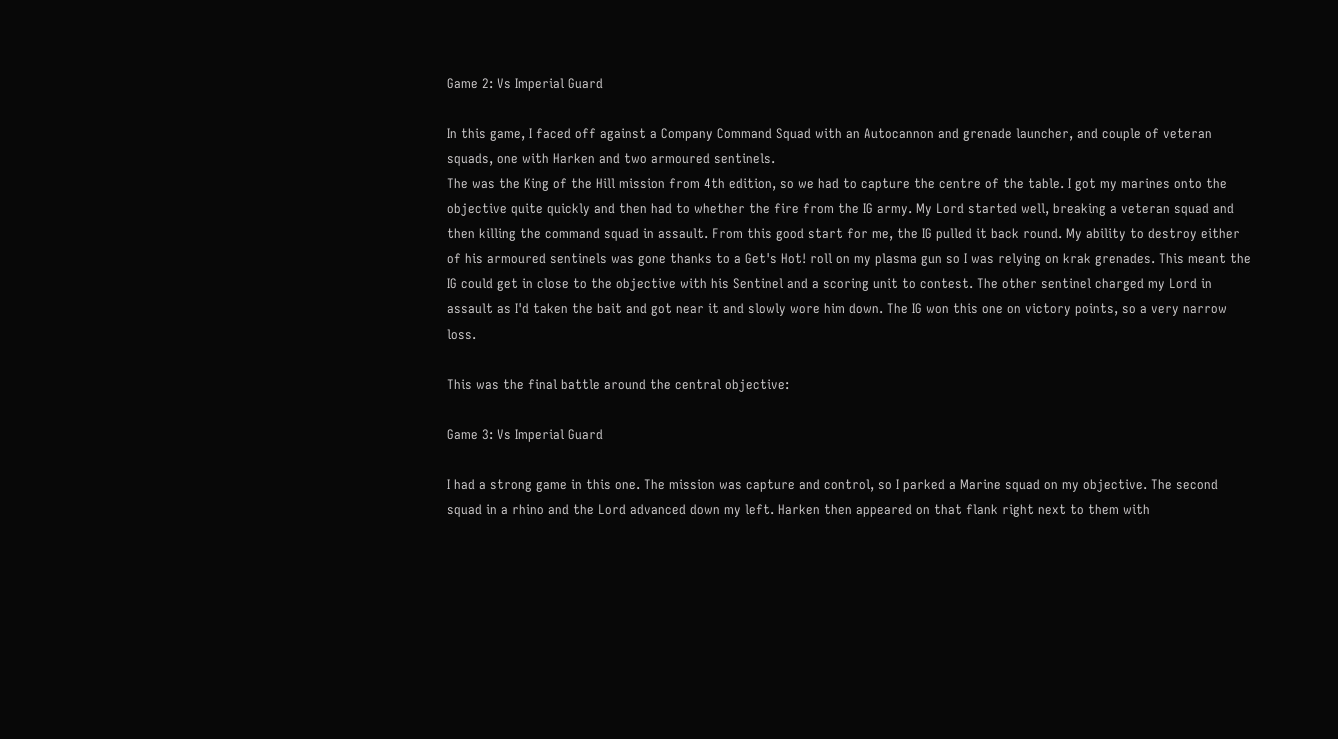Game 2: Vs Imperial Guard

In this game, I faced off against a Company Command Squad with an Autocannon and grenade launcher, and couple of veteran squads, one with Harken and two armoured sentinels.
The was the King of the Hill mission from 4th edition, so we had to capture the centre of the table. I got my marines onto the objective quite quickly and then had to whether the fire from the IG army. My Lord started well, breaking a veteran squad and then killing the command squad in assault. From this good start for me, the IG pulled it back round. My ability to destroy either of his armoured sentinels was gone thanks to a Get's Hot! roll on my plasma gun so I was relying on krak grenades. This meant the IG could get in close to the objective with his Sentinel and a scoring unit to contest. The other sentinel charged my Lord in assault as I'd taken the bait and got near it and slowly wore him down. The IG won this one on victory points, so a very narrow loss.

This was the final battle around the central objective:

Game 3: Vs Imperial Guard

I had a strong game in this one. The mission was capture and control, so I parked a Marine squad on my objective. The second squad in a rhino and the Lord advanced down my left. Harken then appeared on that flank right next to them with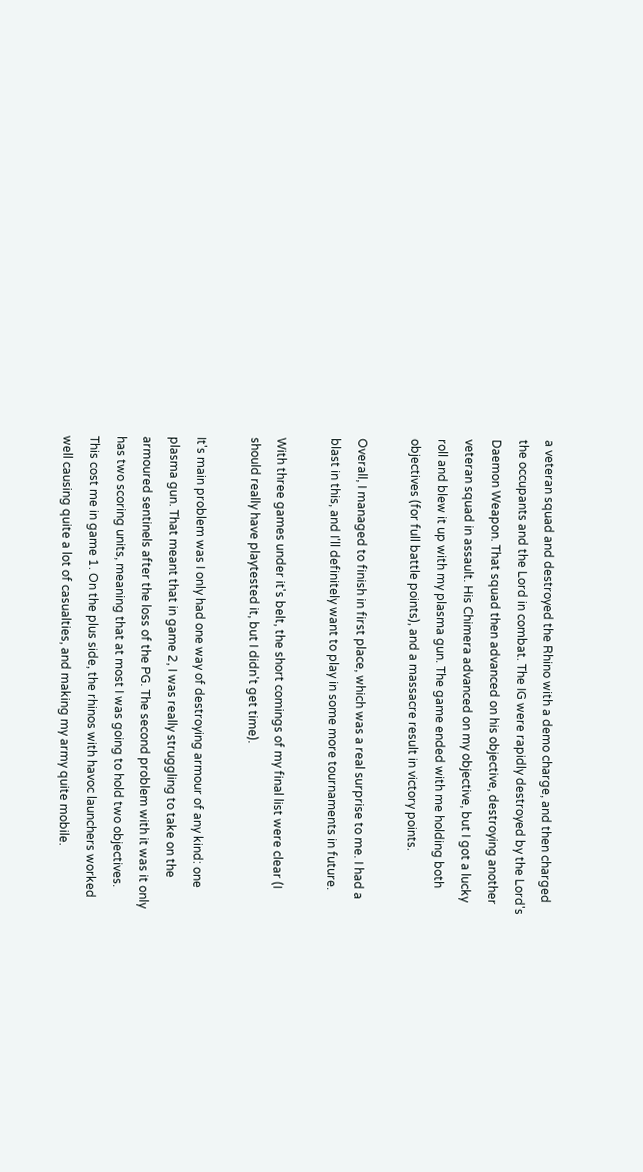a veteran squad and destroyed the Rhino with a demo charge, and then charged the occupants and the Lord in combat. The IG were rapidly destroyed by the Lord's Daemon Weapon. That squad then advanced on his objective, destroying another veteran squad in assault. His Chimera advanced on my objective, but I got a lucky roll and blew it up with my plasma gun. The game ended with me holding both objectives (for full battle points), and a massacre result in victory points.

Overall, I managed to finish in first place, which was a real surprise to me. I had a blast in this, and I'll definitely want to play in some more tournaments in future.

With three games under it's belt, the short comings of my final list were clear (I should really have playtested it, but I didn't get time).

It's main problem was I only had one way of destroying armour of any kind: one plasma gun. That meant that in game 2, I was really struggling to take on the armoured sentinels after the loss of the PG. The second problem with it was it only has two scoring units, meaning that at most I was going to hold two objectives. This cost me in game 1. On the plus side, the rhinos with havoc launchers worked well causing quite a lot of casualties, and making my army quite mobile.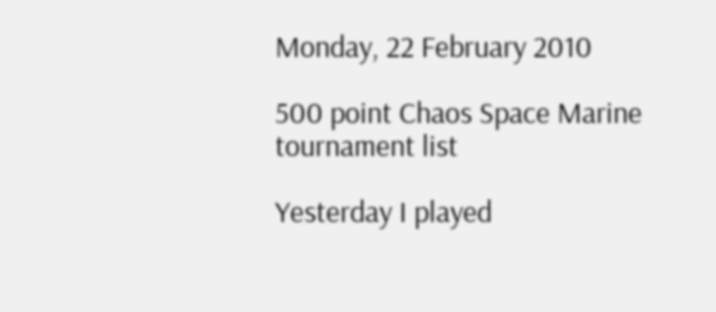Monday, 22 February 2010

500 point Chaos Space Marine tournament list

Yesterday I played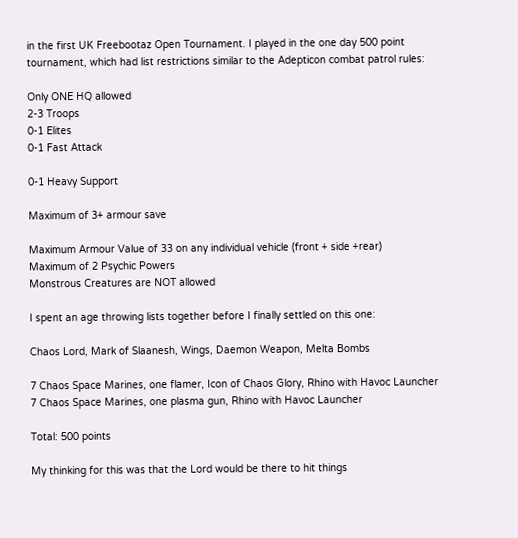in the first UK Freebootaz Open Tournament. I played in the one day 500 point tournament, which had list restrictions similar to the Adepticon combat patrol rules:

Only ONE HQ allowed
2-3 Troops
0-1 Elites
0-1 Fast Attack

0-1 Heavy Support

Maximum of 3+ armour save

Maximum Armour Value of 33 on any individual vehicle (front + side +rear)
Maximum of 2 Psychic Powers
Monstrous Creatures are NOT allowed

I spent an age throwing lists together before I finally settled on this one:

Chaos Lord, Mark of Slaanesh, Wings, Daemon Weapon, Melta Bombs

7 Chaos Space Marines, one flamer, Icon of Chaos Glory, Rhino with Havoc Launcher
7 Chaos Space Marines, one plasma gun, Rhino with Havoc Launcher

Total: 500 points

My thinking for this was that the Lord would be there to hit things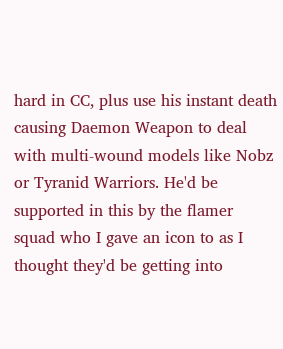hard in CC, plus use his instant death causing Daemon Weapon to deal with multi-wound models like Nobz or Tyranid Warriors. He'd be supported in this by the flamer squad who I gave an icon to as I thought they'd be getting into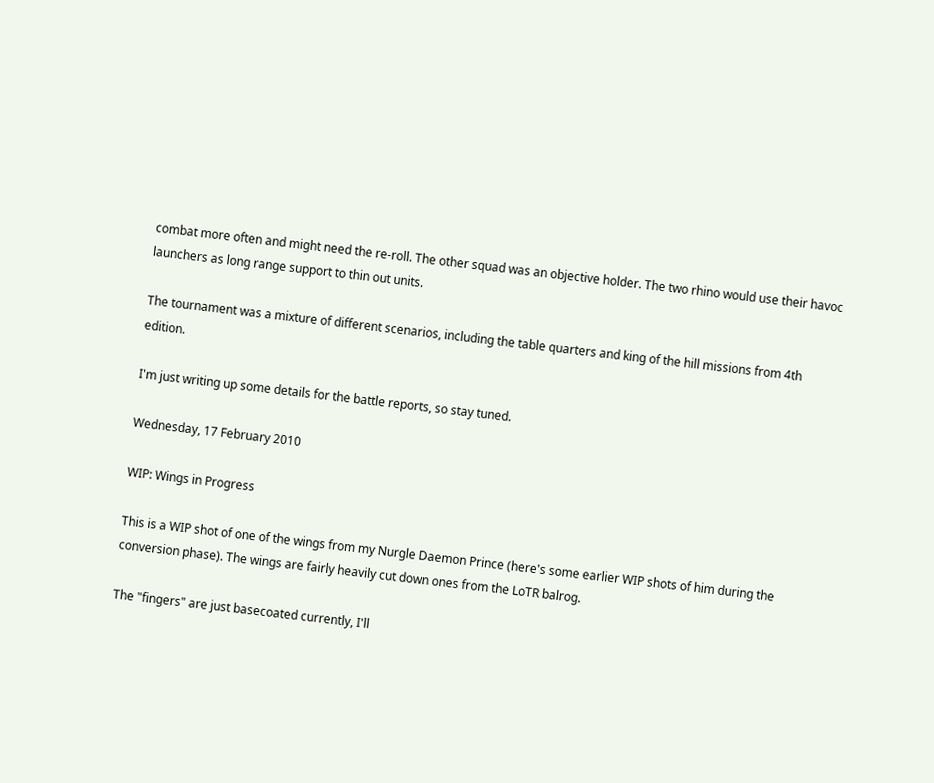combat more often and might need the re-roll. The other squad was an objective holder. The two rhino would use their havoc launchers as long range support to thin out units.

The tournament was a mixture of different scenarios, including the table quarters and king of the hill missions from 4th edition.

I'm just writing up some details for the battle reports, so stay tuned.

Wednesday, 17 February 2010

WIP: Wings in Progress

This is a WIP shot of one of the wings from my Nurgle Daemon Prince (here's some earlier WIP shots of him during the conversion phase). The wings are fairly heavily cut down ones from the LoTR balrog.

The "fingers" are just basecoated currently, I'll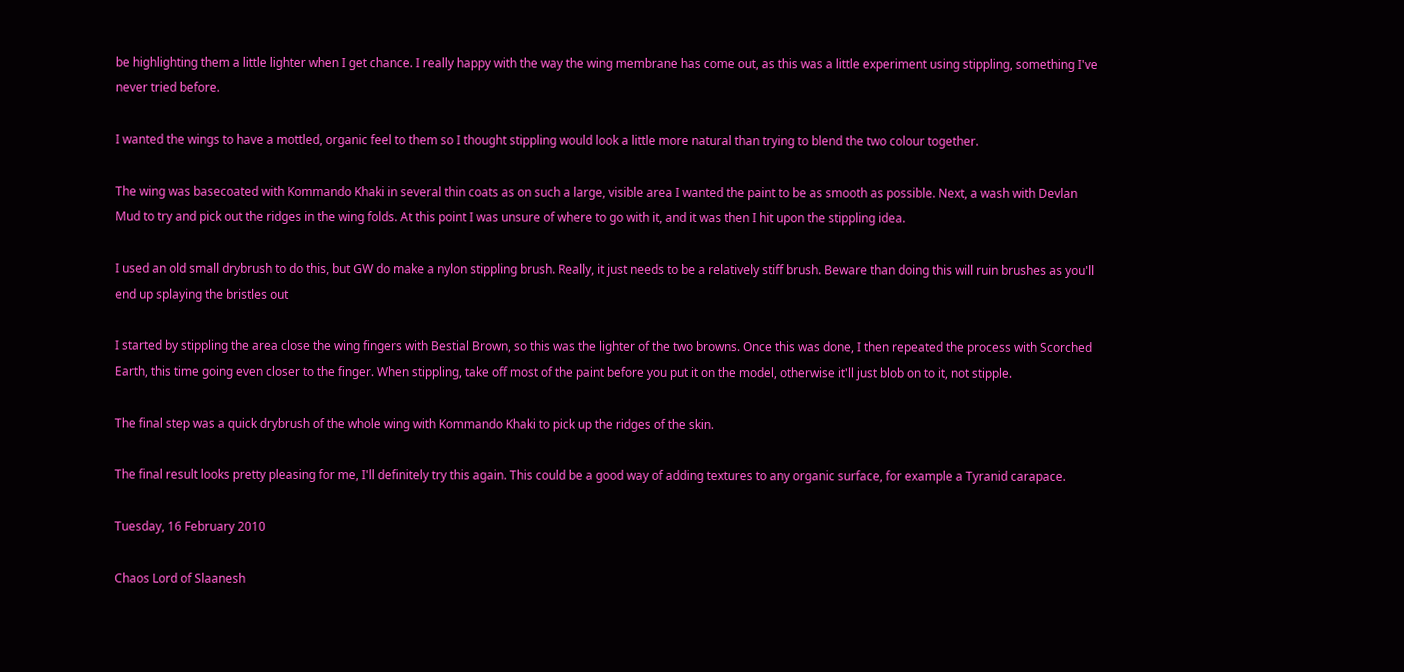be highlighting them a little lighter when I get chance. I really happy with the way the wing membrane has come out, as this was a little experiment using stippling, something I've never tried before.

I wanted the wings to have a mottled, organic feel to them so I thought stippling would look a little more natural than trying to blend the two colour together.

The wing was basecoated with Kommando Khaki in several thin coats as on such a large, visible area I wanted the paint to be as smooth as possible. Next, a wash with Devlan Mud to try and pick out the ridges in the wing folds. At this point I was unsure of where to go with it, and it was then I hit upon the stippling idea.

I used an old small drybrush to do this, but GW do make a nylon stippling brush. Really, it just needs to be a relatively stiff brush. Beware than doing this will ruin brushes as you'll end up splaying the bristles out

I started by stippling the area close the wing fingers with Bestial Brown, so this was the lighter of the two browns. Once this was done, I then repeated the process with Scorched Earth, this time going even closer to the finger. When stippling, take off most of the paint before you put it on the model, otherwise it'll just blob on to it, not stipple.

The final step was a quick drybrush of the whole wing with Kommando Khaki to pick up the ridges of the skin.

The final result looks pretty pleasing for me, I'll definitely try this again. This could be a good way of adding textures to any organic surface, for example a Tyranid carapace.

Tuesday, 16 February 2010

Chaos Lord of Slaanesh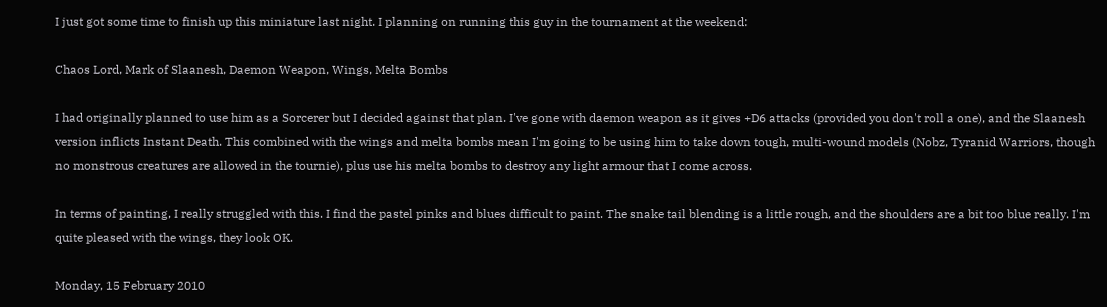I just got some time to finish up this miniature last night. I planning on running this guy in the tournament at the weekend:

Chaos Lord, Mark of Slaanesh, Daemon Weapon, Wings, Melta Bombs

I had originally planned to use him as a Sorcerer but I decided against that plan. I've gone with daemon weapon as it gives +D6 attacks (provided you don't roll a one), and the Slaanesh version inflicts Instant Death. This combined with the wings and melta bombs mean I'm going to be using him to take down tough, multi-wound models (Nobz, Tyranid Warriors, though no monstrous creatures are allowed in the tournie), plus use his melta bombs to destroy any light armour that I come across.

In terms of painting, I really struggled with this. I find the pastel pinks and blues difficult to paint. The snake tail blending is a little rough, and the shoulders are a bit too blue really. I'm quite pleased with the wings, they look OK.

Monday, 15 February 2010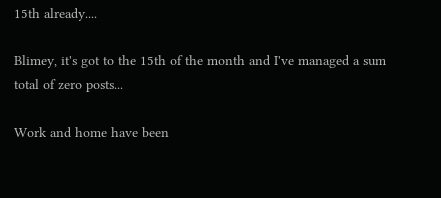15th already....

Blimey, it's got to the 15th of the month and I've managed a sum total of zero posts...

Work and home have been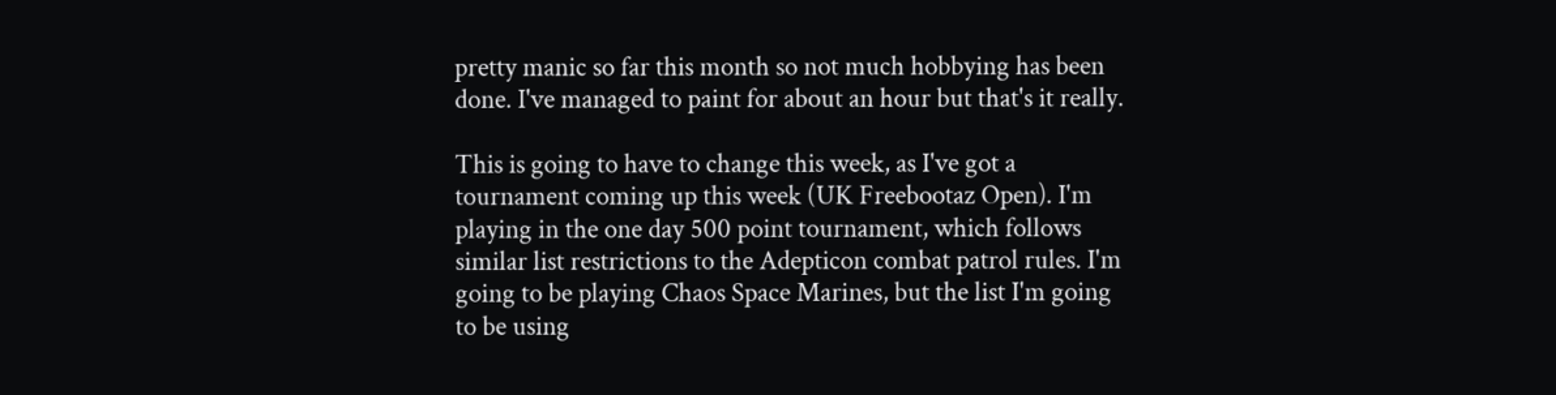pretty manic so far this month so not much hobbying has been done. I've managed to paint for about an hour but that's it really.

This is going to have to change this week, as I've got a tournament coming up this week (UK Freebootaz Open). I'm playing in the one day 500 point tournament, which follows similar list restrictions to the Adepticon combat patrol rules. I'm going to be playing Chaos Space Marines, but the list I'm going to be using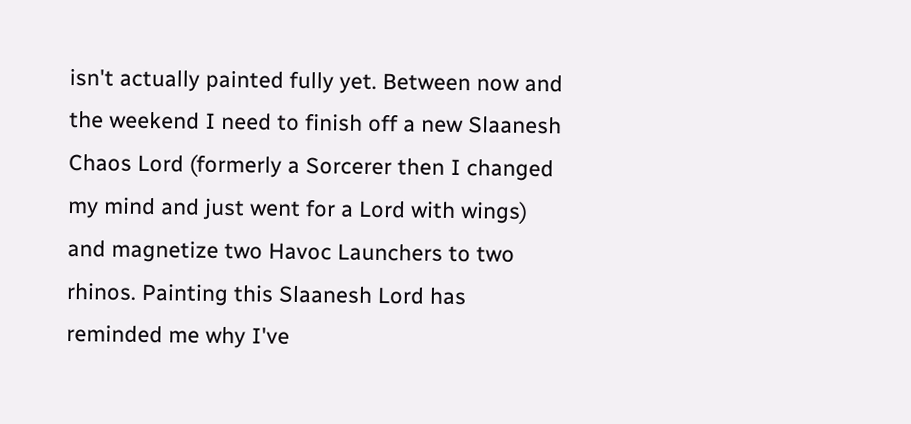isn't actually painted fully yet. Between now and the weekend I need to finish off a new Slaanesh Chaos Lord (formerly a Sorcerer then I changed my mind and just went for a Lord with wings) and magnetize two Havoc Launchers to two rhinos. Painting this Slaanesh Lord has reminded me why I've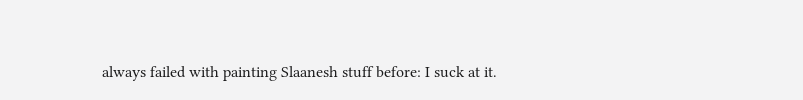always failed with painting Slaanesh stuff before: I suck at it.